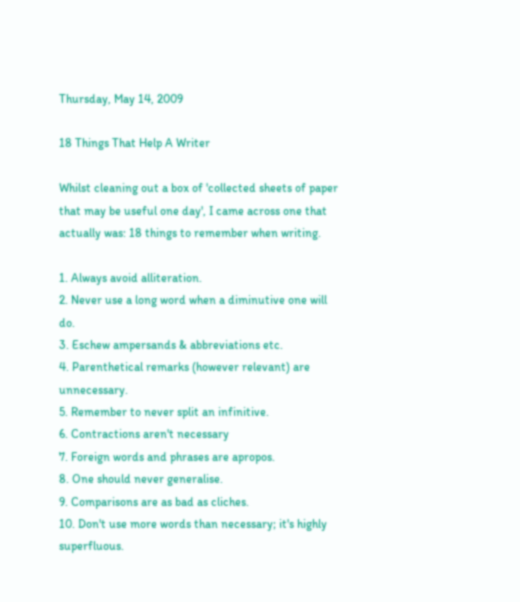Thursday, May 14, 2009

18 Things That Help A Writer

Whilst cleaning out a box of 'collected sheets of paper that may be useful one day', I came across one that actually was: 18 things to remember when writing.

1. Always avoid alliteration.
2. Never use a long word when a diminutive one will do.
3. Eschew ampersands & abbreviations etc.
4. Parenthetical remarks (however relevant) are unnecessary.
5. Remember to never split an infinitive.
6. Contractions aren't necessary
7. Foreign words and phrases are apropos.
8. One should never generalise.
9. Comparisons are as bad as cliches.
10. Don't use more words than necessary; it's highly superfluous.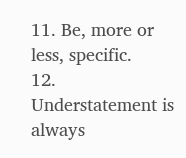11. Be, more or less, specific.
12. Understatement is always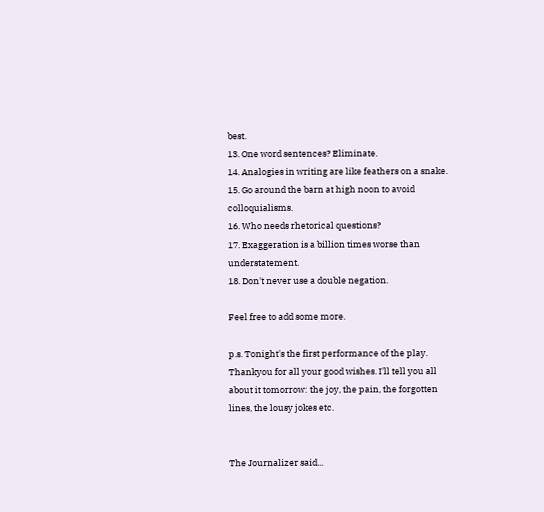best.
13. One word sentences? Eliminate.
14. Analogies in writing are like feathers on a snake.
15. Go around the barn at high noon to avoid colloquialisms.
16. Who needs rhetorical questions?
17. Exaggeration is a billion times worse than understatement.
18. Don't never use a double negation.

Feel free to add some more.

p.s. Tonight's the first performance of the play. Thankyou for all your good wishes. I'll tell you all about it tomorrow: the joy, the pain, the forgotten lines, the lousy jokes etc.


The Journalizer said...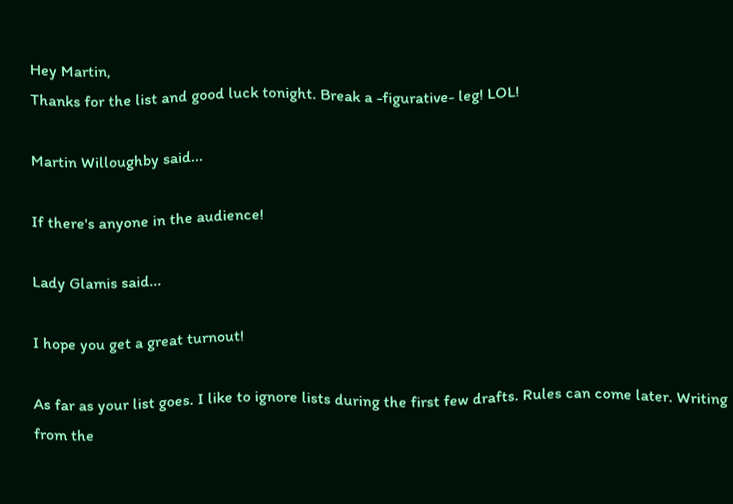Hey Martin,
Thanks for the list and good luck tonight. Break a -figurative- leg! LOL!

Martin Willoughby said...

If there's anyone in the audience!

Lady Glamis said...

I hope you get a great turnout!

As far as your list goes. I like to ignore lists during the first few drafts. Rules can come later. Writing from the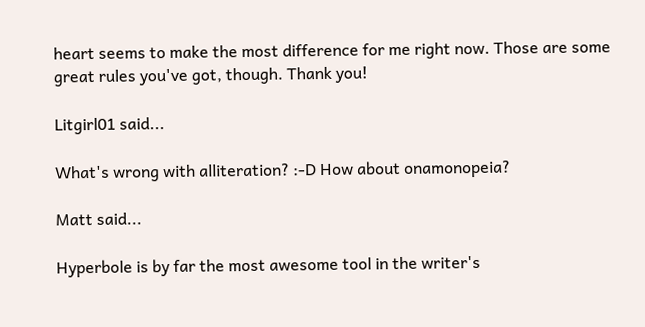heart seems to make the most difference for me right now. Those are some great rules you've got, though. Thank you!

Litgirl01 said...

What's wrong with alliteration? :-D How about onamonopeia?

Matt said...

Hyperbole is by far the most awesome tool in the writer's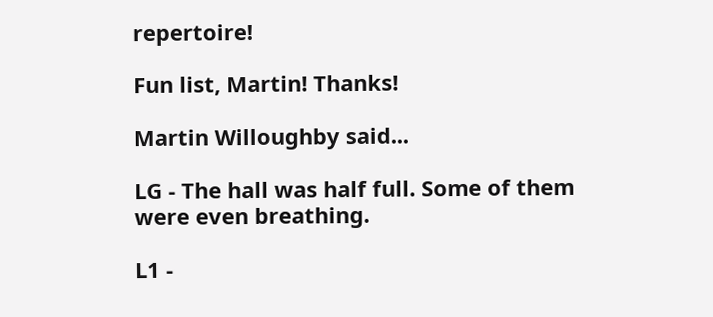repertoire!

Fun list, Martin! Thanks!

Martin Willoughby said...

LG - The hall was half full. Some of them were even breathing.

L1 -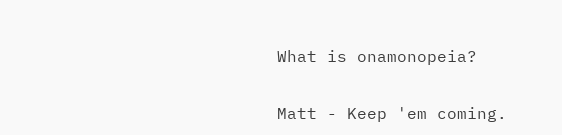What is onamonopeia?

Matt - Keep 'em coming.